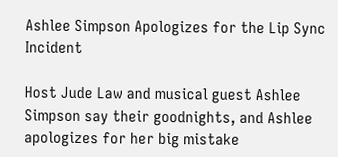Ashlee Simpson Apologizes for the Lip Sync Incident

Host Jude Law and musical guest Ashlee Simpson say their goodnights, and Ashlee apologizes for her big mistake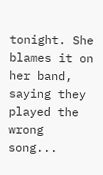tonight. She blames it on her band, saying they played the wrong song...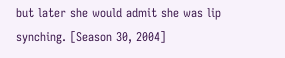but later she would admit she was lip synching. [Season 30, 2004]